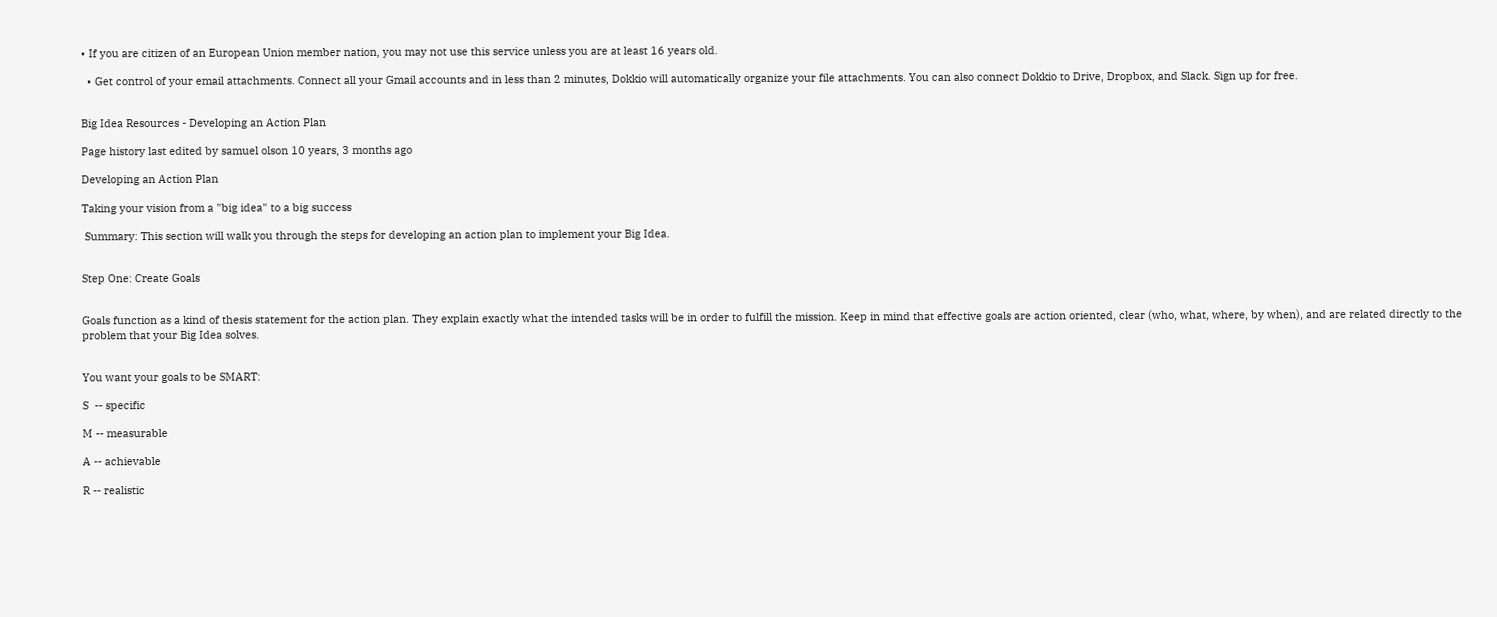• If you are citizen of an European Union member nation, you may not use this service unless you are at least 16 years old.

  • Get control of your email attachments. Connect all your Gmail accounts and in less than 2 minutes, Dokkio will automatically organize your file attachments. You can also connect Dokkio to Drive, Dropbox, and Slack. Sign up for free.


Big Idea Resources - Developing an Action Plan

Page history last edited by samuel olson 10 years, 3 months ago

Developing an Action Plan

Taking your vision from a "big idea" to a big success

 Summary: This section will walk you through the steps for developing an action plan to implement your Big Idea.


Step One: Create Goals


Goals function as a kind of thesis statement for the action plan. They explain exactly what the intended tasks will be in order to fulfill the mission. Keep in mind that effective goals are action oriented, clear (who, what, where, by when), and are related directly to the problem that your Big Idea solves.


You want your goals to be SMART:

S  -- specific

M -- measurable

A -- achievable

R -- realistic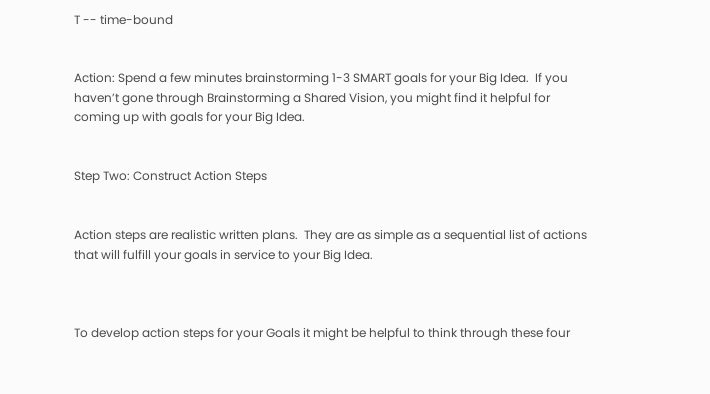T -- time-bound


Action: Spend a few minutes brainstorming 1-3 SMART goals for your Big Idea.  If you haven’t gone through Brainstorming a Shared Vision, you might find it helpful for coming up with goals for your Big Idea.


Step Two: Construct Action Steps


Action steps are realistic written plans.  They are as simple as a sequential list of actions that will fulfill your goals in service to your Big Idea.



To develop action steps for your Goals it might be helpful to think through these four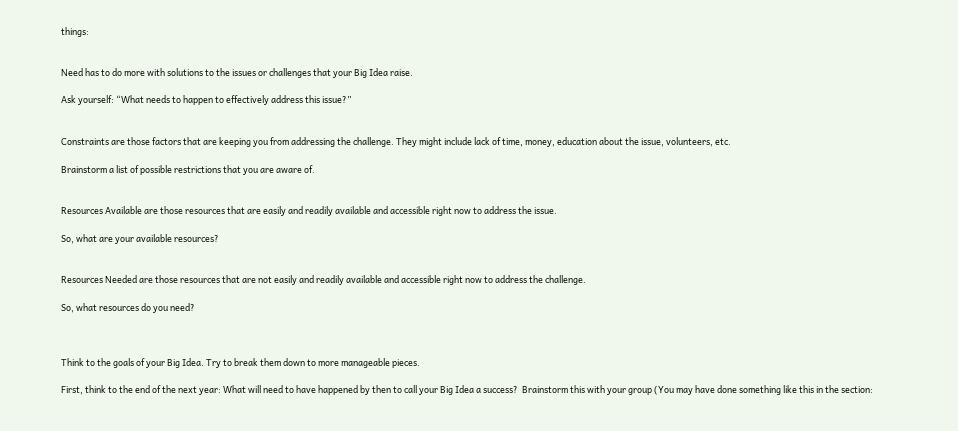things:


Need has to do more with solutions to the issues or challenges that your Big Idea raise.

Ask yourself: “What needs to happen to effectively address this issue?”


Constraints are those factors that are keeping you from addressing the challenge. They might include lack of time, money, education about the issue, volunteers, etc.

Brainstorm a list of possible restrictions that you are aware of.


Resources Available are those resources that are easily and readily available and accessible right now to address the issue.

So, what are your available resources?


Resources Needed are those resources that are not easily and readily available and accessible right now to address the challenge.

So, what resources do you need?



Think to the goals of your Big Idea. Try to break them down to more manageable pieces.

First, think to the end of the next year: What will need to have happened by then to call your Big Idea a success?  Brainstorm this with your group (You may have done something like this in the section: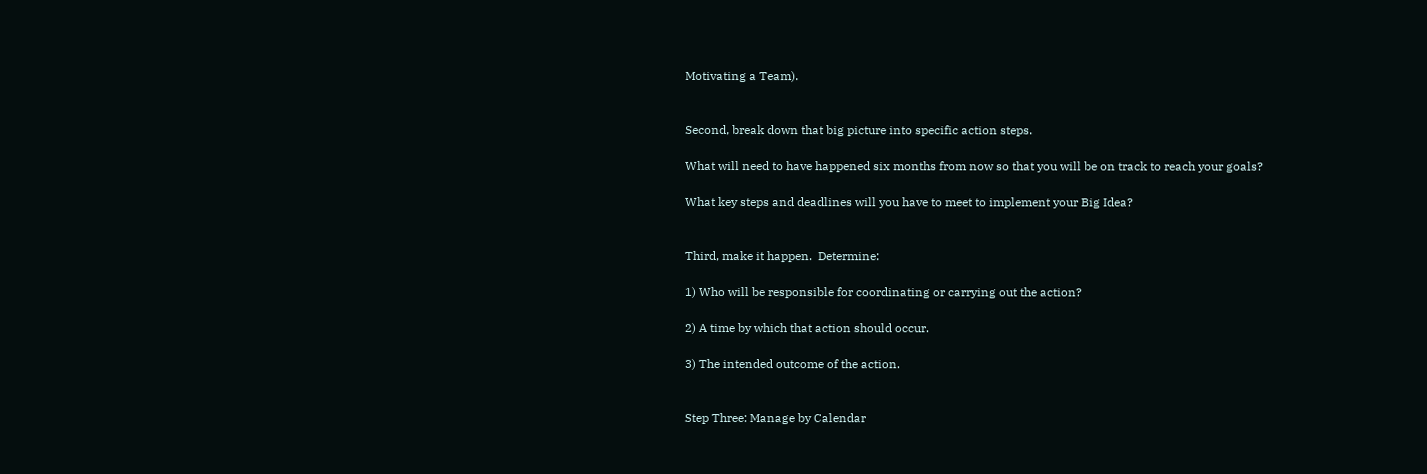Motivating a Team).


Second, break down that big picture into specific action steps.

What will need to have happened six months from now so that you will be on track to reach your goals?

What key steps and deadlines will you have to meet to implement your Big Idea?


Third, make it happen.  Determine:

1) Who will be responsible for coordinating or carrying out the action?

2) A time by which that action should occur.

3) The intended outcome of the action.


Step Three: Manage by Calendar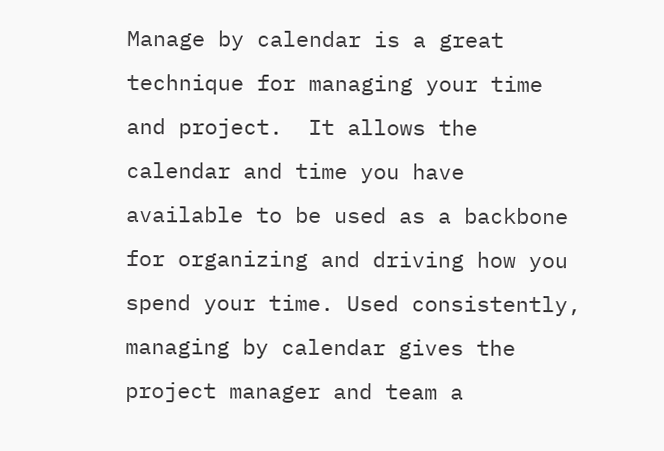Manage by calendar is a great technique for managing your time and project.  It allows the calendar and time you have available to be used as a backbone for organizing and driving how you spend your time. Used consistently, managing by calendar gives the project manager and team a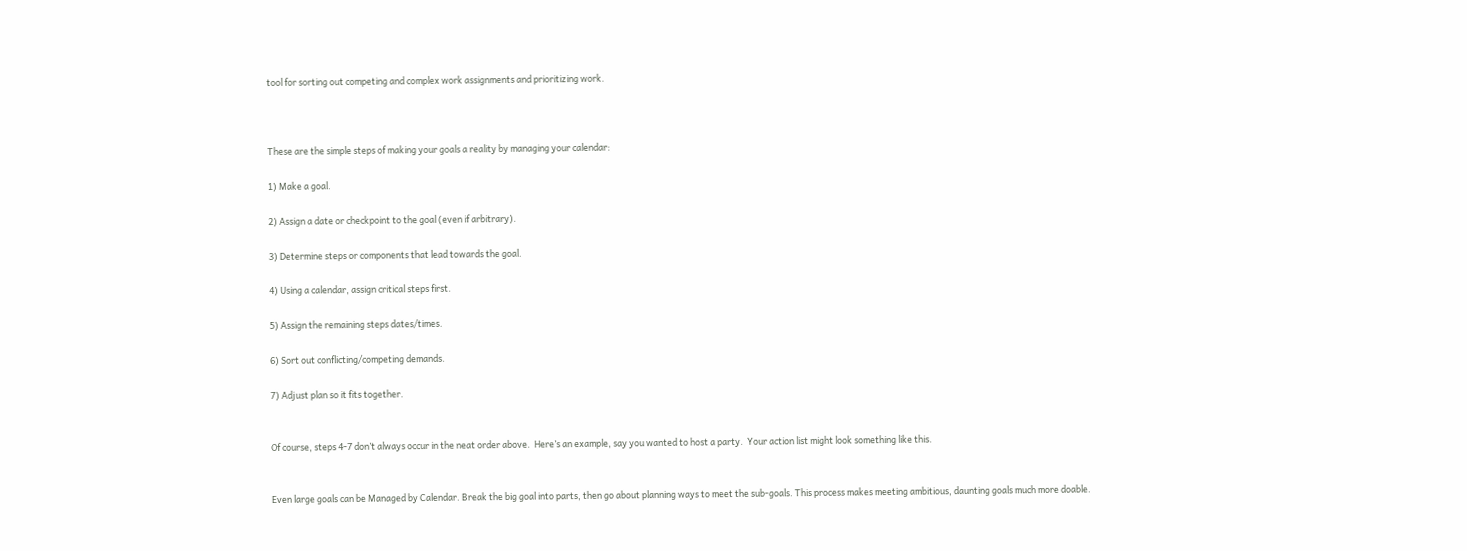tool for sorting out competing and complex work assignments and prioritizing work.



These are the simple steps of making your goals a reality by managing your calendar:

1) Make a goal.

2) Assign a date or checkpoint to the goal (even if arbitrary).

3) Determine steps or components that lead towards the goal.

4) Using a calendar, assign critical steps first.

5) Assign the remaining steps dates/times.

6) Sort out conflicting/competing demands.

7) Adjust plan so it fits together.


Of course, steps 4-7 don’t always occur in the neat order above.  Here’s an example, say you wanted to host a party.  Your action list might look something like this.


Even large goals can be Managed by Calendar. Break the big goal into parts, then go about planning ways to meet the sub-goals. This process makes meeting ambitious, daunting goals much more doable.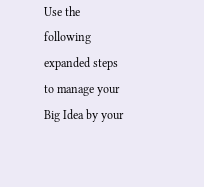Use the following expanded steps to manage your Big Idea by your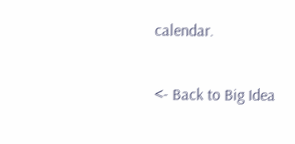calendar.

<- Back to Big Idea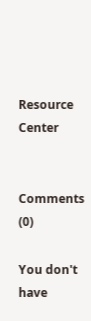Resource Center


Comments (0)

You don't have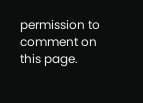permission to comment on this page.